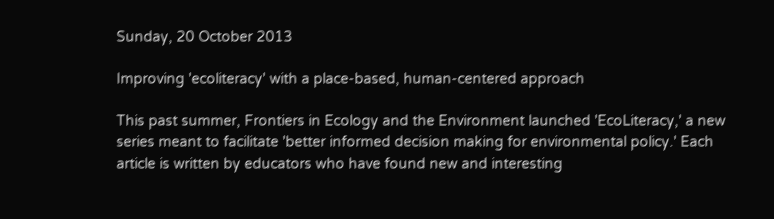Sunday, 20 October 2013

Improving 'ecoliteracy' with a place-based, human-centered approach

This past summer, Frontiers in Ecology and the Environment launched 'EcoLiteracy,' a new series meant to facilitate 'better informed decision making for environmental policy.' Each article is written by educators who have found new and interesting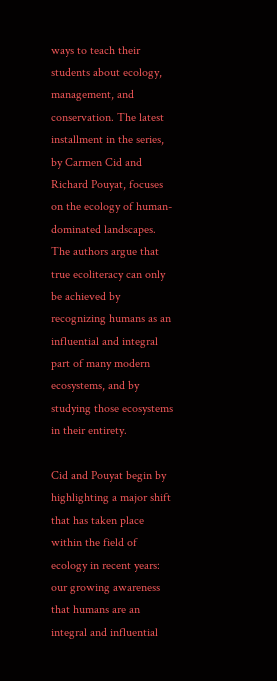ways to teach their students about ecology, management, and conservation. The latest installment in the series, by Carmen Cid and Richard Pouyat, focuses on the ecology of human-dominated landscapes. The authors argue that true ecoliteracy can only be achieved by recognizing humans as an influential and integral part of many modern ecosystems, and by studying those ecosystems in their entirety.

Cid and Pouyat begin by highlighting a major shift that has taken place within the field of ecology in recent years: our growing awareness that humans are an integral and influential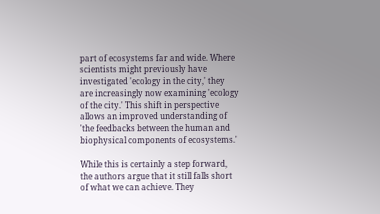part of ecosystems far and wide. Where scientists might previously have investigated 'ecology in the city,' they are increasingly now examining 'ecology of the city.' This shift in perspective allows an improved understanding of 'the feedbacks between the human and biophysical components of ecosystems.'

While this is certainly a step forward, the authors argue that it still falls short of what we can achieve. They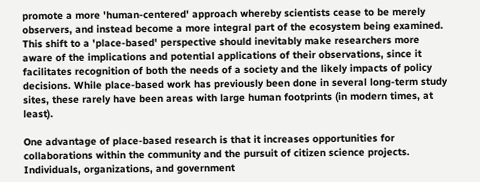promote a more 'human-centered' approach whereby scientists cease to be merely observers, and instead become a more integral part of the ecosystem being examined. This shift to a 'place-based' perspective should inevitably make researchers more aware of the implications and potential applications of their observations, since it facilitates recognition of both the needs of a society and the likely impacts of policy decisions. While place-based work has previously been done in several long-term study sites, these rarely have been areas with large human footprints (in modern times, at least).

One advantage of place-based research is that it increases opportunities for collaborations within the community and the pursuit of citizen science projects. Individuals, organizations, and government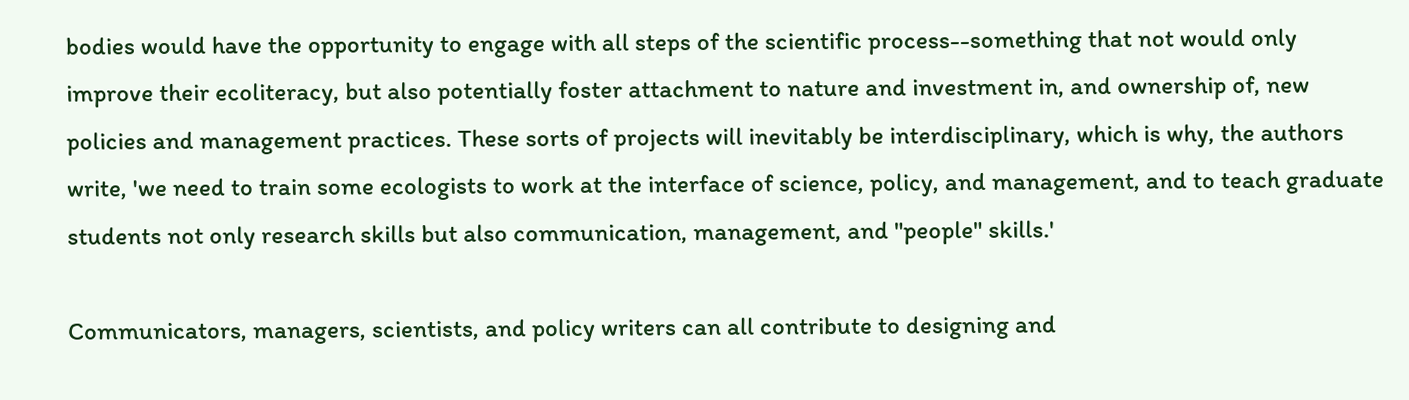bodies would have the opportunity to engage with all steps of the scientific process--something that not would only improve their ecoliteracy, but also potentially foster attachment to nature and investment in, and ownership of, new policies and management practices. These sorts of projects will inevitably be interdisciplinary, which is why, the authors write, 'we need to train some ecologists to work at the interface of science, policy, and management, and to teach graduate students not only research skills but also communication, management, and "people" skills.'

Communicators, managers, scientists, and policy writers can all contribute to designing and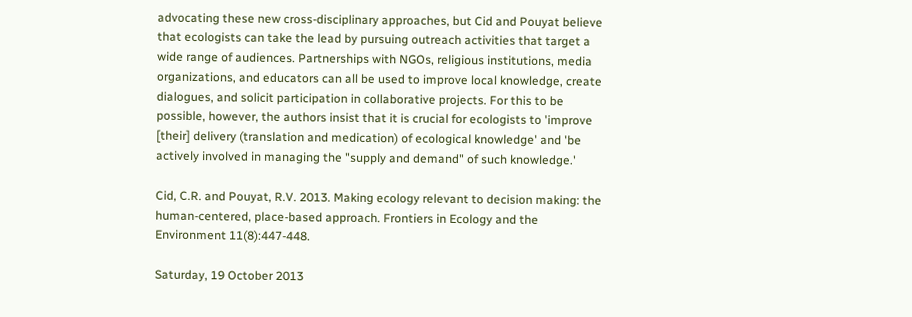advocating these new cross-disciplinary approaches, but Cid and Pouyat believe that ecologists can take the lead by pursuing outreach activities that target a wide range of audiences. Partnerships with NGOs, religious institutions, media organizations, and educators can all be used to improve local knowledge, create dialogues, and solicit participation in collaborative projects. For this to be possible, however, the authors insist that it is crucial for ecologists to 'improve [their] delivery (translation and medication) of ecological knowledge' and 'be actively involved in managing the "supply and demand" of such knowledge.'

Cid, C.R. and Pouyat, R.V. 2013. Making ecology relevant to decision making: the human-centered, place-based approach. Frontiers in Ecology and the Environment 11(8):447-448.

Saturday, 19 October 2013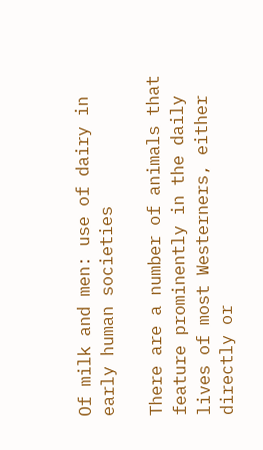Of milk and men: use of dairy in early human societies

There are a number of animals that feature prominently in the daily lives of most Westerners, either directly or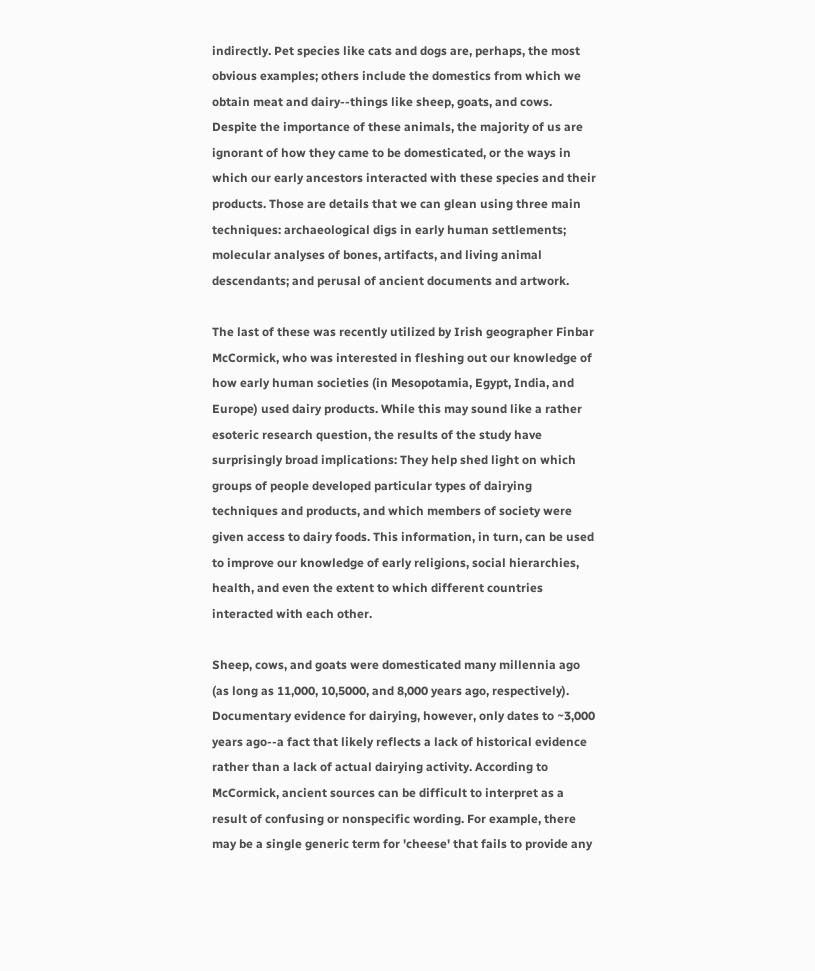indirectly. Pet species like cats and dogs are, perhaps, the most obvious examples; others include the domestics from which we obtain meat and dairy--things like sheep, goats, and cows. Despite the importance of these animals, the majority of us are ignorant of how they came to be domesticated, or the ways in which our early ancestors interacted with these species and their products. Those are details that we can glean using three main techniques: archaeological digs in early human settlements; molecular analyses of bones, artifacts, and living animal descendants; and perusal of ancient documents and artwork.

The last of these was recently utilized by Irish geographer Finbar McCormick, who was interested in fleshing out our knowledge of how early human societies (in Mesopotamia, Egypt, India, and Europe) used dairy products. While this may sound like a rather esoteric research question, the results of the study have surprisingly broad implications: They help shed light on which groups of people developed particular types of dairying techniques and products, and which members of society were given access to dairy foods. This information, in turn, can be used to improve our knowledge of early religions, social hierarchies, health, and even the extent to which different countries interacted with each other.

Sheep, cows, and goats were domesticated many millennia ago (as long as 11,000, 10,5000, and 8,000 years ago, respectively). Documentary evidence for dairying, however, only dates to ~3,000 years ago--a fact that likely reflects a lack of historical evidence rather than a lack of actual dairying activity. According to McCormick, ancient sources can be difficult to interpret as a result of confusing or nonspecific wording. For example, there may be a single generic term for 'cheese' that fails to provide any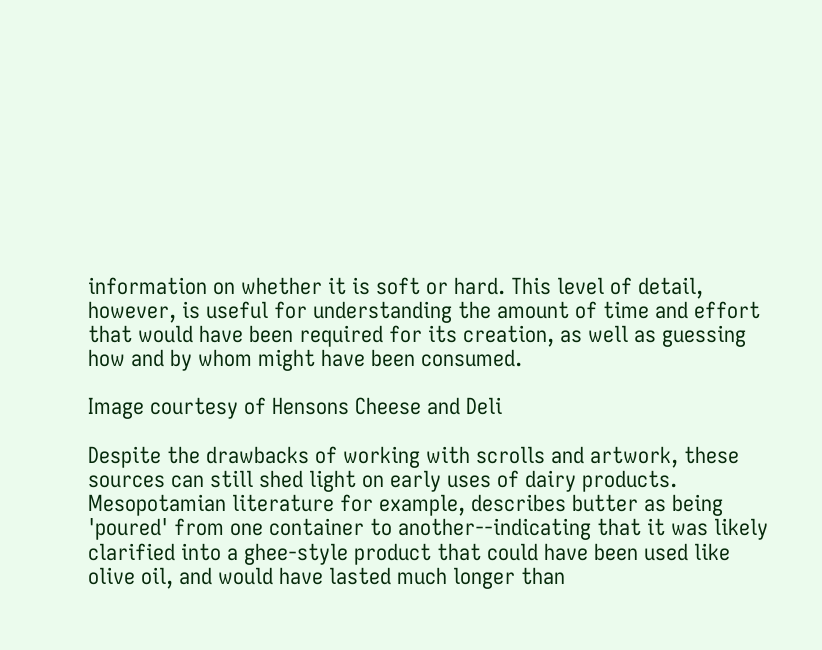information on whether it is soft or hard. This level of detail, however, is useful for understanding the amount of time and effort that would have been required for its creation, as well as guessing how and by whom might have been consumed.

Image courtesy of Hensons Cheese and Deli

Despite the drawbacks of working with scrolls and artwork, these sources can still shed light on early uses of dairy products. Mesopotamian literature for example, describes butter as being 'poured' from one container to another--indicating that it was likely clarified into a ghee-style product that could have been used like olive oil, and would have lasted much longer than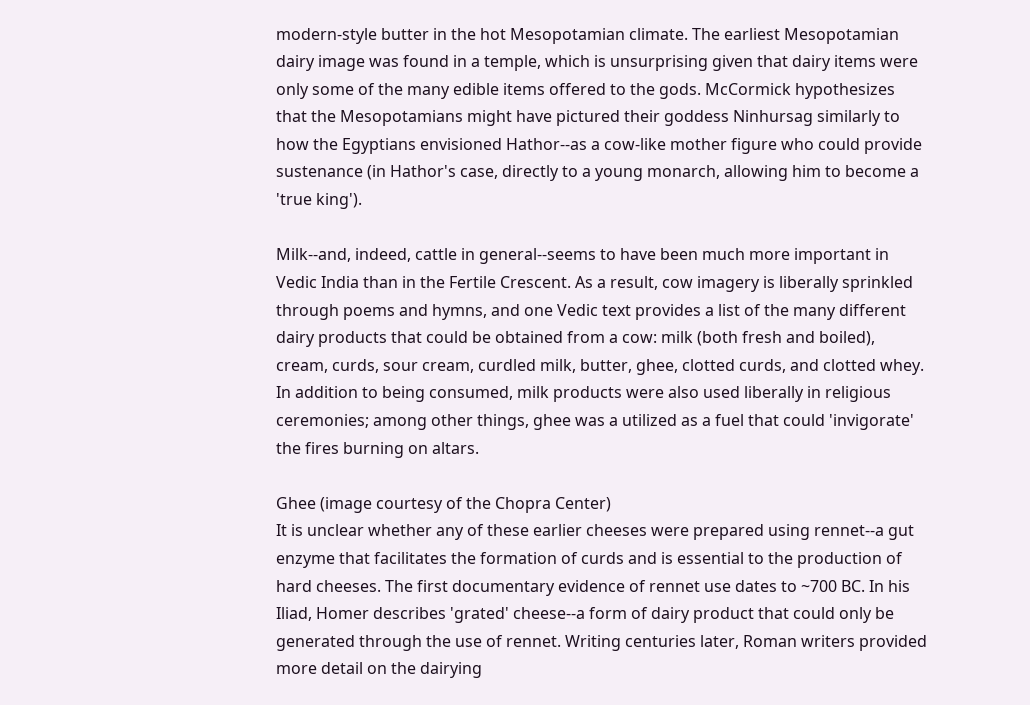modern-style butter in the hot Mesopotamian climate. The earliest Mesopotamian dairy image was found in a temple, which is unsurprising given that dairy items were only some of the many edible items offered to the gods. McCormick hypothesizes that the Mesopotamians might have pictured their goddess Ninhursag similarly to how the Egyptians envisioned Hathor--as a cow-like mother figure who could provide sustenance (in Hathor's case, directly to a young monarch, allowing him to become a 'true king').

Milk--and, indeed, cattle in general--seems to have been much more important in Vedic India than in the Fertile Crescent. As a result, cow imagery is liberally sprinkled through poems and hymns, and one Vedic text provides a list of the many different dairy products that could be obtained from a cow: milk (both fresh and boiled), cream, curds, sour cream, curdled milk, butter, ghee, clotted curds, and clotted whey. In addition to being consumed, milk products were also used liberally in religious ceremonies; among other things, ghee was a utilized as a fuel that could 'invigorate' the fires burning on altars.

Ghee (image courtesy of the Chopra Center)
It is unclear whether any of these earlier cheeses were prepared using rennet--a gut enzyme that facilitates the formation of curds and is essential to the production of hard cheeses. The first documentary evidence of rennet use dates to ~700 BC. In his Iliad, Homer describes 'grated' cheese--a form of dairy product that could only be generated through the use of rennet. Writing centuries later, Roman writers provided more detail on the dairying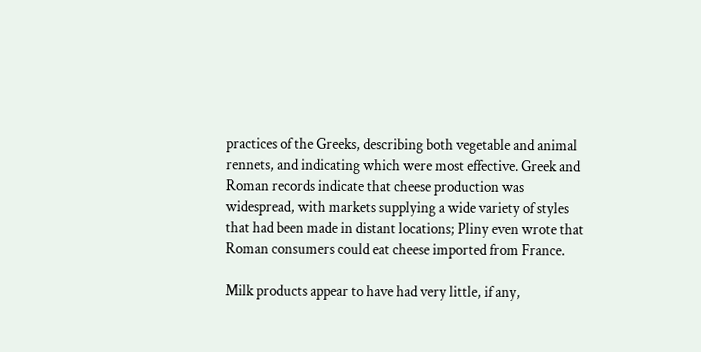practices of the Greeks, describing both vegetable and animal rennets, and indicating which were most effective. Greek and Roman records indicate that cheese production was widespread, with markets supplying a wide variety of styles that had been made in distant locations; Pliny even wrote that Roman consumers could eat cheese imported from France.

Milk products appear to have had very little, if any,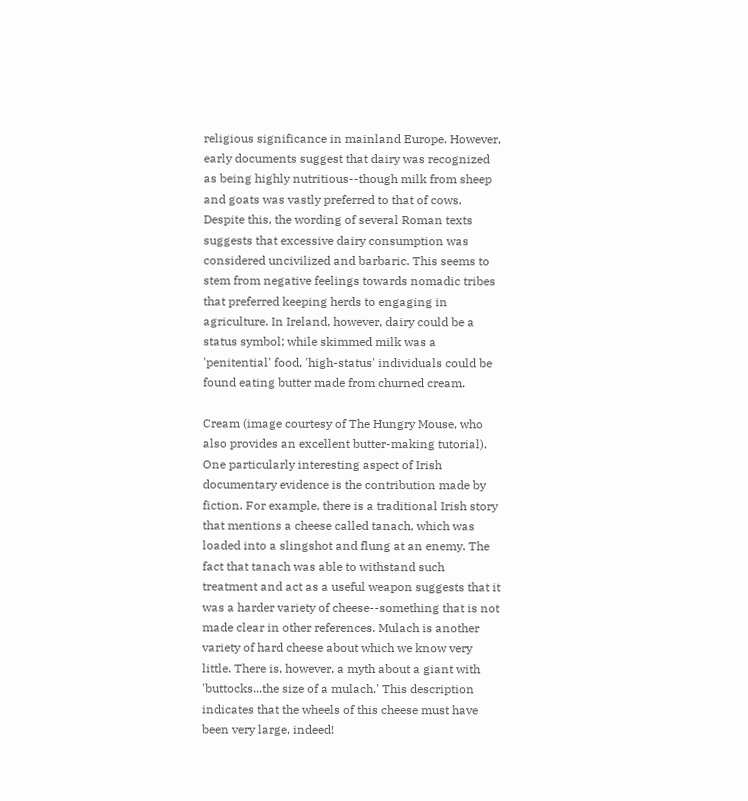religious significance in mainland Europe. However, early documents suggest that dairy was recognized as being highly nutritious--though milk from sheep and goats was vastly preferred to that of cows. Despite this, the wording of several Roman texts suggests that excessive dairy consumption was considered uncivilized and barbaric. This seems to stem from negative feelings towards nomadic tribes that preferred keeping herds to engaging in agriculture. In Ireland, however, dairy could be a status symbol; while skimmed milk was a 'penitential' food, 'high-status' individuals could be found eating butter made from churned cream.

Cream (image courtesy of The Hungry Mouse, who also provides an excellent butter-making tutorial).
One particularly interesting aspect of Irish documentary evidence is the contribution made by fiction. For example, there is a traditional Irish story that mentions a cheese called tanach, which was loaded into a slingshot and flung at an enemy. The fact that tanach was able to withstand such treatment and act as a useful weapon suggests that it was a harder variety of cheese--something that is not made clear in other references. Mulach is another variety of hard cheese about which we know very little. There is, however, a myth about a giant with 'buttocks...the size of a mulach.' This description indicates that the wheels of this cheese must have been very large, indeed!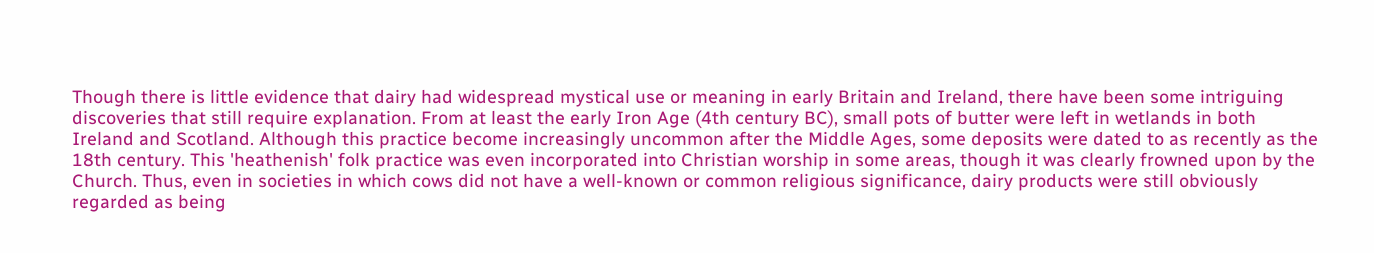Though there is little evidence that dairy had widespread mystical use or meaning in early Britain and Ireland, there have been some intriguing discoveries that still require explanation. From at least the early Iron Age (4th century BC), small pots of butter were left in wetlands in both Ireland and Scotland. Although this practice become increasingly uncommon after the Middle Ages, some deposits were dated to as recently as the 18th century. This 'heathenish' folk practice was even incorporated into Christian worship in some areas, though it was clearly frowned upon by the Church. Thus, even in societies in which cows did not have a well-known or common religious significance, dairy products were still obviously regarded as being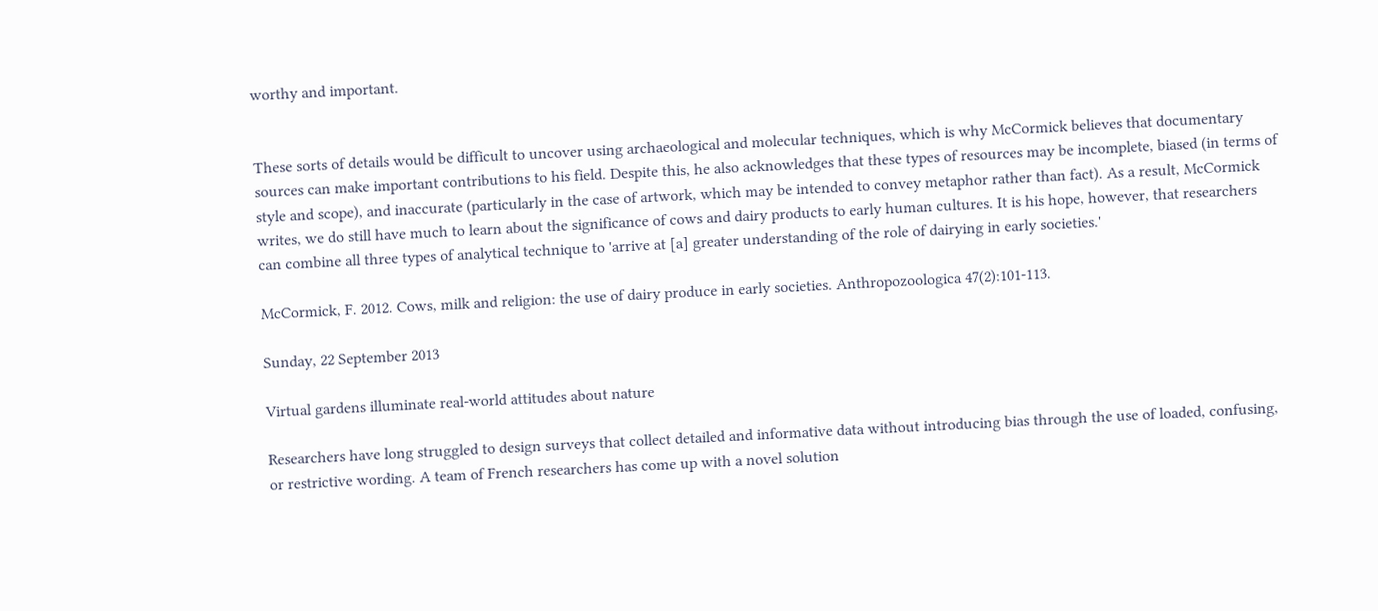worthy and important.


These sorts of details would be difficult to uncover using archaeological and molecular techniques, which is why McCormick believes that documentary sources can make important contributions to his field. Despite this, he also acknowledges that these types of resources may be incomplete, biased (in terms of style and scope), and inaccurate (particularly in the case of artwork, which may be intended to convey metaphor rather than fact). As a result, McCormick writes, we do still have much to learn about the significance of cows and dairy products to early human cultures. It is his hope, however, that researchers can combine all three types of analytical technique to 'arrive at [a] greater understanding of the role of dairying in early societies.'

McCormick, F. 2012. Cows, milk and religion: the use of dairy produce in early societies. Anthropozoologica 47(2):101-113.

Sunday, 22 September 2013

Virtual gardens illuminate real-world attitudes about nature

Researchers have long struggled to design surveys that collect detailed and informative data without introducing bias through the use of loaded, confusing, or restrictive wording. A team of French researchers has come up with a novel solution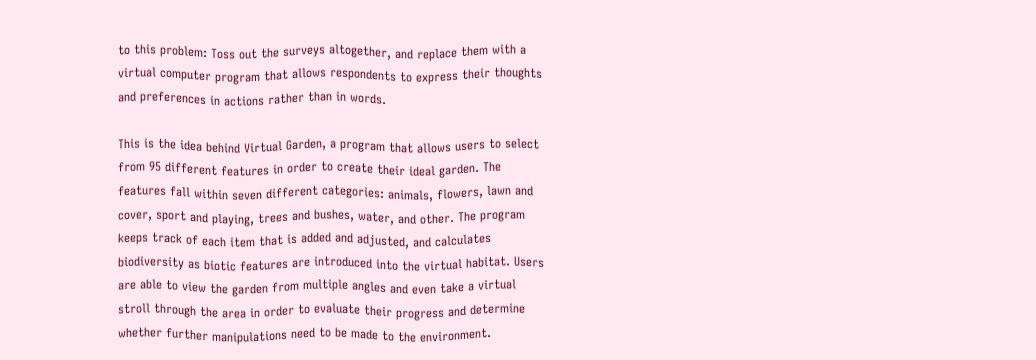to this problem: Toss out the surveys altogether, and replace them with a virtual computer program that allows respondents to express their thoughts and preferences in actions rather than in words.

This is the idea behind Virtual Garden, a program that allows users to select from 95 different features in order to create their ideal garden. The features fall within seven different categories: animals, flowers, lawn and cover, sport and playing, trees and bushes, water, and other. The program keeps track of each item that is added and adjusted, and calculates biodiversity as biotic features are introduced into the virtual habitat. Users are able to view the garden from multiple angles and even take a virtual stroll through the area in order to evaluate their progress and determine whether further manipulations need to be made to the environment.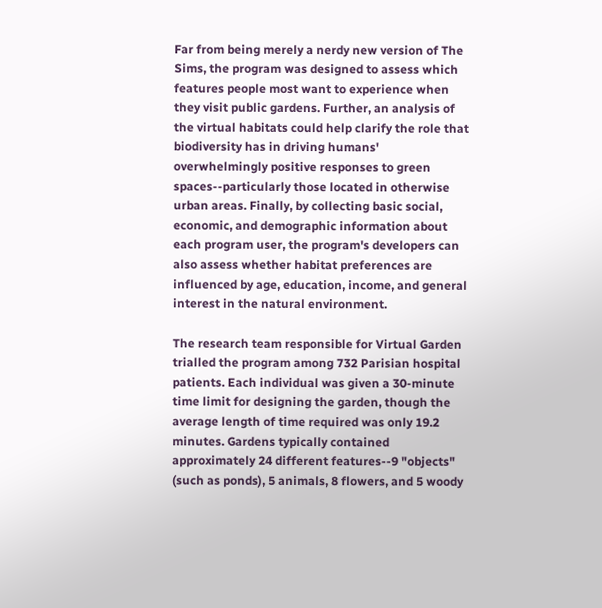Far from being merely a nerdy new version of The Sims, the program was designed to assess which features people most want to experience when they visit public gardens. Further, an analysis of the virtual habitats could help clarify the role that biodiversity has in driving humans' overwhelmingly positive responses to green spaces--particularly those located in otherwise urban areas. Finally, by collecting basic social, economic, and demographic information about each program user, the program's developers can also assess whether habitat preferences are influenced by age, education, income, and general interest in the natural environment.

The research team responsible for Virtual Garden trialled the program among 732 Parisian hospital patients. Each individual was given a 30-minute time limit for designing the garden, though the average length of time required was only 19.2 minutes. Gardens typically contained approximately 24 different features--9 "objects" (such as ponds), 5 animals, 8 flowers, and 5 woody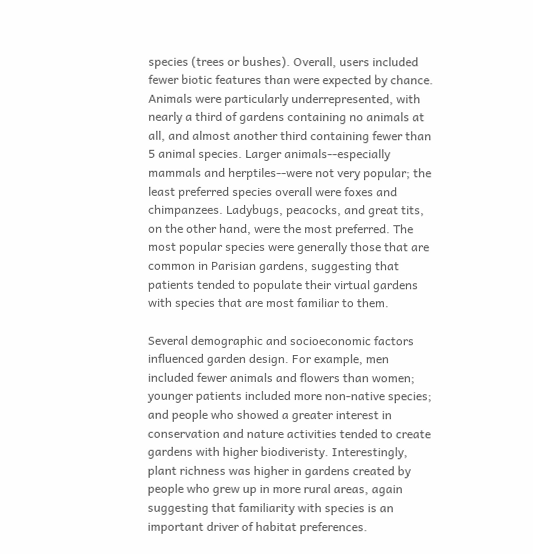species (trees or bushes). Overall, users included fewer biotic features than were expected by chance. Animals were particularly underrepresented, with nearly a third of gardens containing no animals at all, and almost another third containing fewer than 5 animal species. Larger animals--especially mammals and herptiles--were not very popular; the least preferred species overall were foxes and chimpanzees. Ladybugs, peacocks, and great tits, on the other hand, were the most preferred. The most popular species were generally those that are common in Parisian gardens, suggesting that patients tended to populate their virtual gardens with species that are most familiar to them.

Several demographic and socioeconomic factors influenced garden design. For example, men included fewer animals and flowers than women; younger patients included more non-native species; and people who showed a greater interest in conservation and nature activities tended to create gardens with higher biodiveristy. Interestingly, plant richness was higher in gardens created by people who grew up in more rural areas, again suggesting that familiarity with species is an important driver of habitat preferences.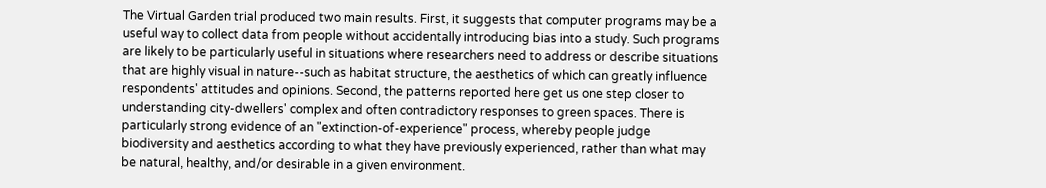The Virtual Garden trial produced two main results. First, it suggests that computer programs may be a useful way to collect data from people without accidentally introducing bias into a study. Such programs are likely to be particularly useful in situations where researchers need to address or describe situations that are highly visual in nature--such as habitat structure, the aesthetics of which can greatly influence respondents' attitudes and opinions. Second, the patterns reported here get us one step closer to understanding city-dwellers' complex and often contradictory responses to green spaces. There is particularly strong evidence of an "extinction-of-experience" process, whereby people judge biodiversity and aesthetics according to what they have previously experienced, rather than what may be natural, healthy, and/or desirable in a given environment.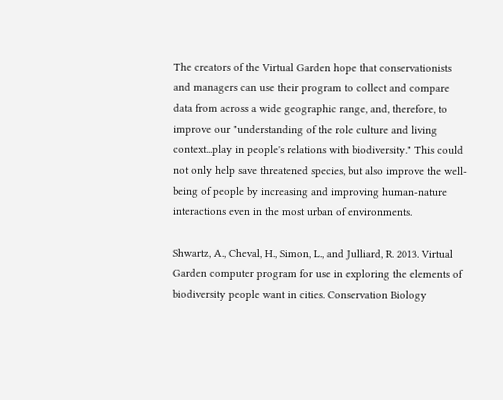The creators of the Virtual Garden hope that conservationists and managers can use their program to collect and compare data from across a wide geographic range, and, therefore, to improve our "understanding of the role culture and living context...play in people's relations with biodiversity." This could not only help save threatened species, but also improve the well-being of people by increasing and improving human-nature interactions even in the most urban of environments.

Shwartz, A., Cheval, H., Simon, L., and Julliard, R. 2013. Virtual Garden computer program for use in exploring the elements of biodiversity people want in cities. Conservation Biology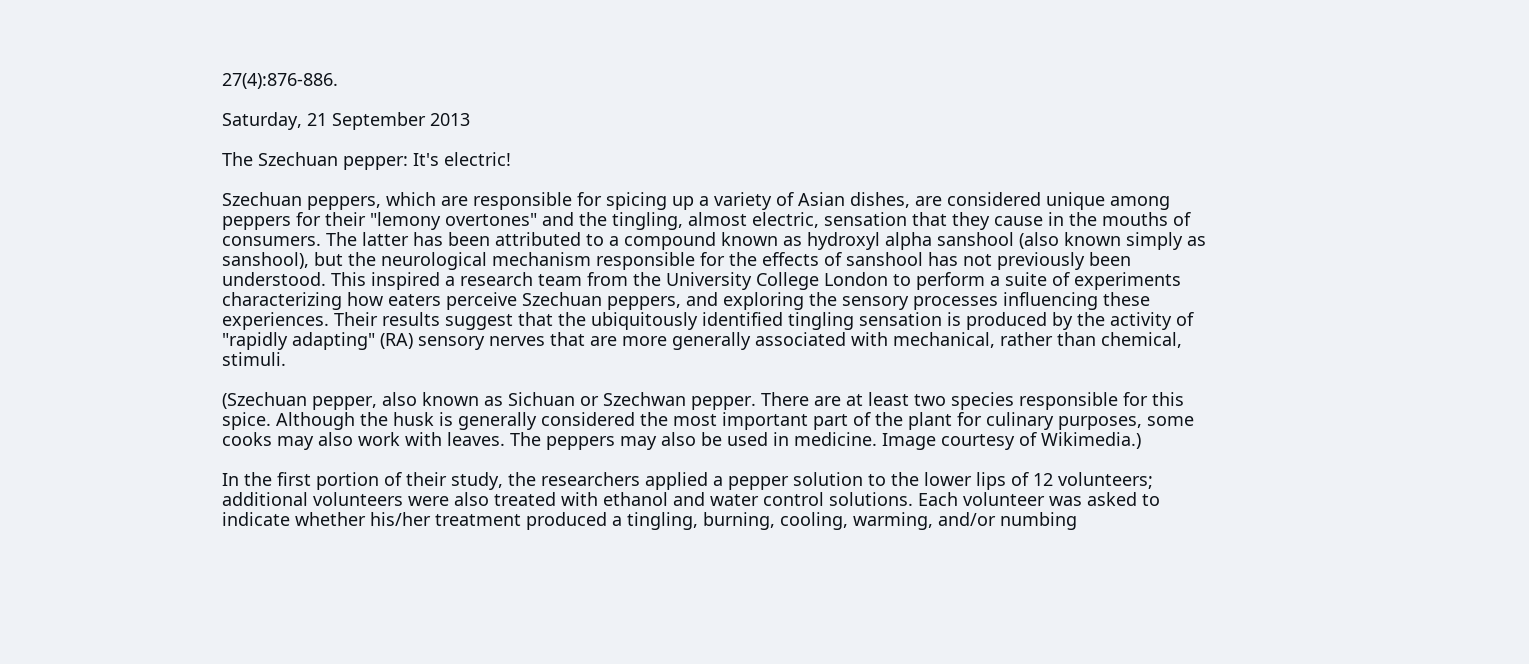27(4):876-886.

Saturday, 21 September 2013

The Szechuan pepper: It's electric!

Szechuan peppers, which are responsible for spicing up a variety of Asian dishes, are considered unique among peppers for their "lemony overtones" and the tingling, almost electric, sensation that they cause in the mouths of consumers. The latter has been attributed to a compound known as hydroxyl alpha sanshool (also known simply as sanshool), but the neurological mechanism responsible for the effects of sanshool has not previously been understood. This inspired a research team from the University College London to perform a suite of experiments characterizing how eaters perceive Szechuan peppers, and exploring the sensory processes influencing these experiences. Their results suggest that the ubiquitously identified tingling sensation is produced by the activity of "rapidly adapting" (RA) sensory nerves that are more generally associated with mechanical, rather than chemical, stimuli.

(Szechuan pepper, also known as Sichuan or Szechwan pepper. There are at least two species responsible for this spice. Although the husk is generally considered the most important part of the plant for culinary purposes, some cooks may also work with leaves. The peppers may also be used in medicine. Image courtesy of Wikimedia.)

In the first portion of their study, the researchers applied a pepper solution to the lower lips of 12 volunteers; additional volunteers were also treated with ethanol and water control solutions. Each volunteer was asked to indicate whether his/her treatment produced a tingling, burning, cooling, warming, and/or numbing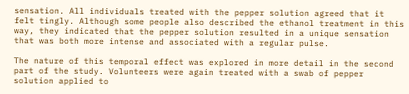sensation. All individuals treated with the pepper solution agreed that it felt tingly. Although some people also described the ethanol treatment in this way, they indicated that the pepper solution resulted in a unique sensation that was both more intense and associated with a regular pulse.

The nature of this temporal effect was explored in more detail in the second part of the study. Volunteers were again treated with a swab of pepper solution applied to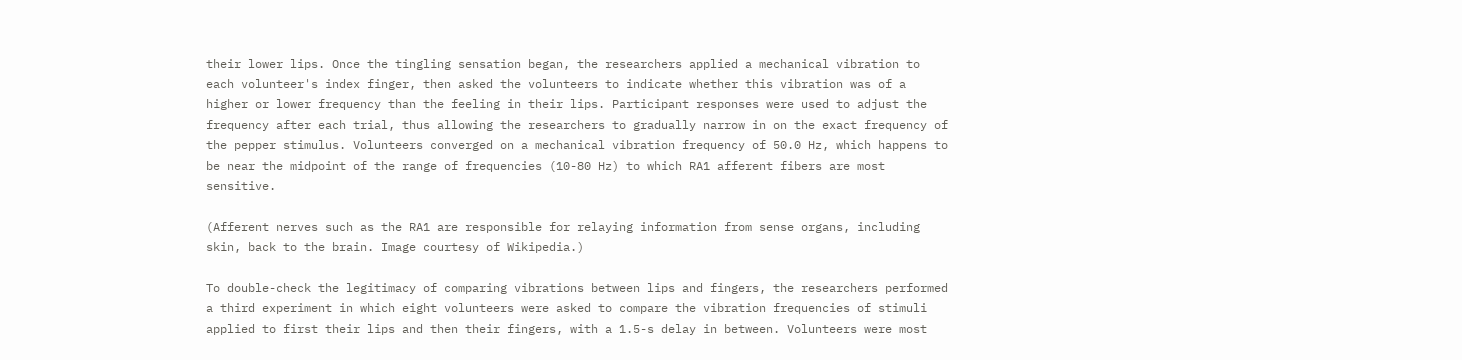their lower lips. Once the tingling sensation began, the researchers applied a mechanical vibration to each volunteer's index finger, then asked the volunteers to indicate whether this vibration was of a higher or lower frequency than the feeling in their lips. Participant responses were used to adjust the frequency after each trial, thus allowing the researchers to gradually narrow in on the exact frequency of the pepper stimulus. Volunteers converged on a mechanical vibration frequency of 50.0 Hz, which happens to be near the midpoint of the range of frequencies (10-80 Hz) to which RA1 afferent fibers are most sensitive.

(Afferent nerves such as the RA1 are responsible for relaying information from sense organs, including skin, back to the brain. Image courtesy of Wikipedia.)

To double-check the legitimacy of comparing vibrations between lips and fingers, the researchers performed a third experiment in which eight volunteers were asked to compare the vibration frequencies of stimuli applied to first their lips and then their fingers, with a 1.5-s delay in between. Volunteers were most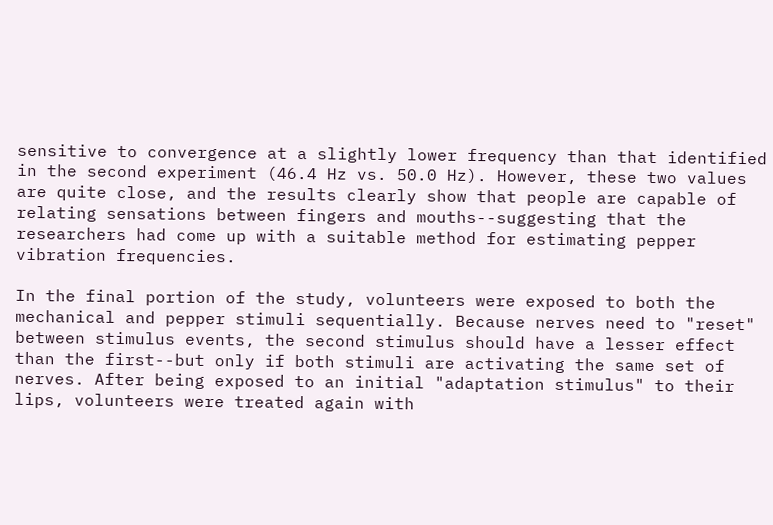sensitive to convergence at a slightly lower frequency than that identified in the second experiment (46.4 Hz vs. 50.0 Hz). However, these two values are quite close, and the results clearly show that people are capable of relating sensations between fingers and mouths--suggesting that the researchers had come up with a suitable method for estimating pepper vibration frequencies.

In the final portion of the study, volunteers were exposed to both the mechanical and pepper stimuli sequentially. Because nerves need to "reset" between stimulus events, the second stimulus should have a lesser effect than the first--but only if both stimuli are activating the same set of nerves. After being exposed to an initial "adaptation stimulus" to their lips, volunteers were treated again with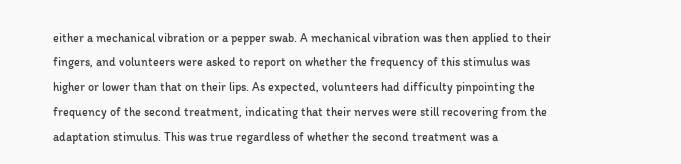either a mechanical vibration or a pepper swab. A mechanical vibration was then applied to their fingers, and volunteers were asked to report on whether the frequency of this stimulus was higher or lower than that on their lips. As expected, volunteers had difficulty pinpointing the frequency of the second treatment, indicating that their nerves were still recovering from the adaptation stimulus. This was true regardless of whether the second treatment was a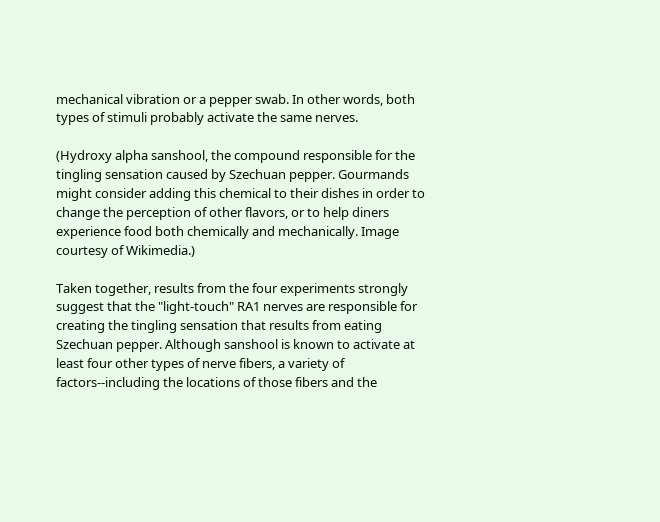mechanical vibration or a pepper swab. In other words, both types of stimuli probably activate the same nerves.

(Hydroxy alpha sanshool, the compound responsible for the tingling sensation caused by Szechuan pepper. Gourmands might consider adding this chemical to their dishes in order to change the perception of other flavors, or to help diners experience food both chemically and mechanically. Image courtesy of Wikimedia.)

Taken together, results from the four experiments strongly suggest that the "light-touch" RA1 nerves are responsible for creating the tingling sensation that results from eating Szechuan pepper. Although sanshool is known to activate at least four other types of nerve fibers, a variety of factors--including the locations of those fibers and the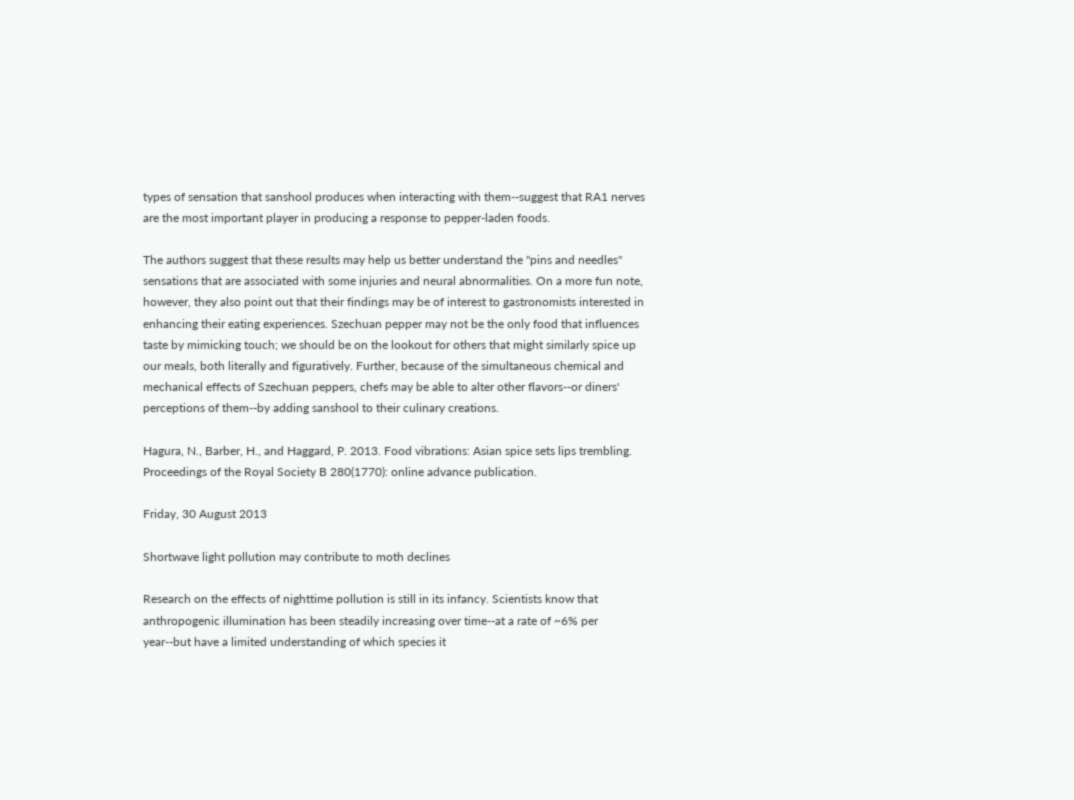types of sensation that sanshool produces when interacting with them--suggest that RA1 nerves are the most important player in producing a response to pepper-laden foods.

The authors suggest that these results may help us better understand the "pins and needles" sensations that are associated with some injuries and neural abnormalities. On a more fun note, however, they also point out that their findings may be of interest to gastronomists interested in enhancing their eating experiences. Szechuan pepper may not be the only food that influences taste by mimicking touch; we should be on the lookout for others that might similarly spice up our meals, both literally and figuratively. Further, because of the simultaneous chemical and mechanical effects of Szechuan peppers, chefs may be able to alter other flavors--or diners' perceptions of them--by adding sanshool to their culinary creations.

Hagura, N., Barber, H., and Haggard, P. 2013. Food vibrations: Asian spice sets lips trembling. Proceedings of the Royal Society B 280(1770): online advance publication.

Friday, 30 August 2013

Shortwave light pollution may contribute to moth declines

Research on the effects of nighttime pollution is still in its infancy. Scientists know that anthropogenic illumination has been steadily increasing over time--at a rate of ~6% per year--but have a limited understanding of which species it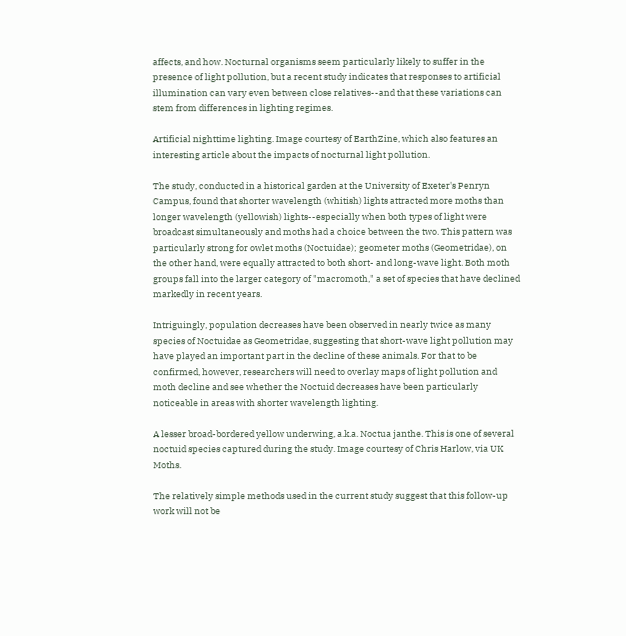affects, and how. Nocturnal organisms seem particularly likely to suffer in the presence of light pollution, but a recent study indicates that responses to artificial illumination can vary even between close relatives--and that these variations can stem from differences in lighting regimes.

Artificial nighttime lighting. Image courtesy of EarthZine, which also features an interesting article about the impacts of nocturnal light pollution.

The study, conducted in a historical garden at the University of Exeter's Penryn Campus, found that shorter wavelength (whitish) lights attracted more moths than longer wavelength (yellowish) lights--especially when both types of light were broadcast simultaneously and moths had a choice between the two. This pattern was particularly strong for owlet moths (Noctuidae); geometer moths (Geometridae), on the other hand, were equally attracted to both short- and long-wave light. Both moth groups fall into the larger category of "macromoth," a set of species that have declined markedly in recent years.

Intriguingly, population decreases have been observed in nearly twice as many species of Noctuidae as Geometridae, suggesting that short-wave light pollution may have played an important part in the decline of these animals. For that to be confirmed, however, researchers will need to overlay maps of light pollution and moth decline and see whether the Noctuid decreases have been particularly noticeable in areas with shorter wavelength lighting.

A lesser broad-bordered yellow underwing, a.k.a. Noctua janthe. This is one of several noctuid species captured during the study. Image courtesy of Chris Harlow, via UK Moths.

The relatively simple methods used in the current study suggest that this follow-up work will not be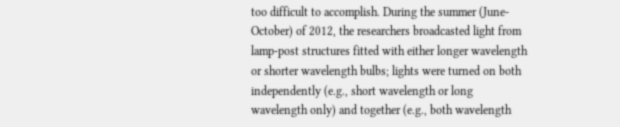too difficult to accomplish. During the summer (June-October) of 2012, the researchers broadcasted light from lamp-post structures fitted with either longer wavelength or shorter wavelength bulbs; lights were turned on both independently (e.g., short wavelength or long wavelength only) and together (e.g., both wavelength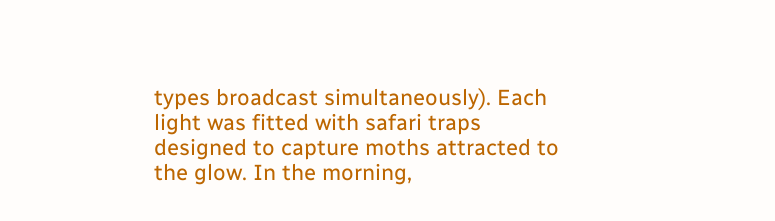types broadcast simultaneously). Each light was fitted with safari traps designed to capture moths attracted to the glow. In the morning,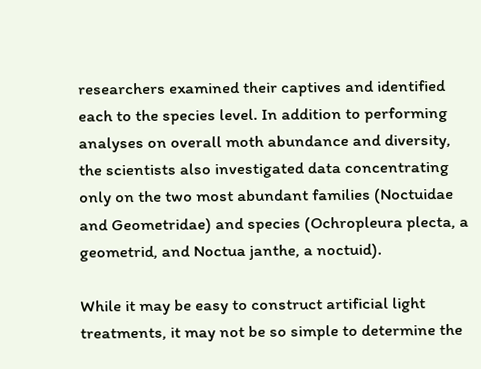researchers examined their captives and identified each to the species level. In addition to performing analyses on overall moth abundance and diversity, the scientists also investigated data concentrating only on the two most abundant families (Noctuidae and Geometridae) and species (Ochropleura plecta, a geometrid, and Noctua janthe, a noctuid).

While it may be easy to construct artificial light treatments, it may not be so simple to determine the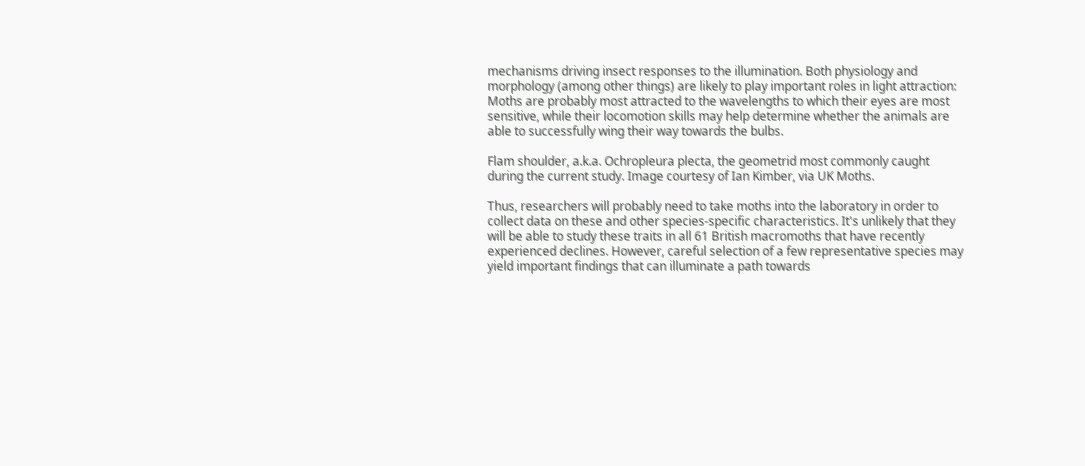mechanisms driving insect responses to the illumination. Both physiology and morphology (among other things) are likely to play important roles in light attraction: Moths are probably most attracted to the wavelengths to which their eyes are most sensitive, while their locomotion skills may help determine whether the animals are able to successfully wing their way towards the bulbs.

Flam shoulder, a.k.a. Ochropleura plecta, the geometrid most commonly caught during the current study. Image courtesy of Ian Kimber, via UK Moths.

Thus, researchers will probably need to take moths into the laboratory in order to collect data on these and other species-specific characteristics. It's unlikely that they will be able to study these traits in all 61 British macromoths that have recently experienced declines. However, careful selection of a few representative species may yield important findings that can illuminate a path towards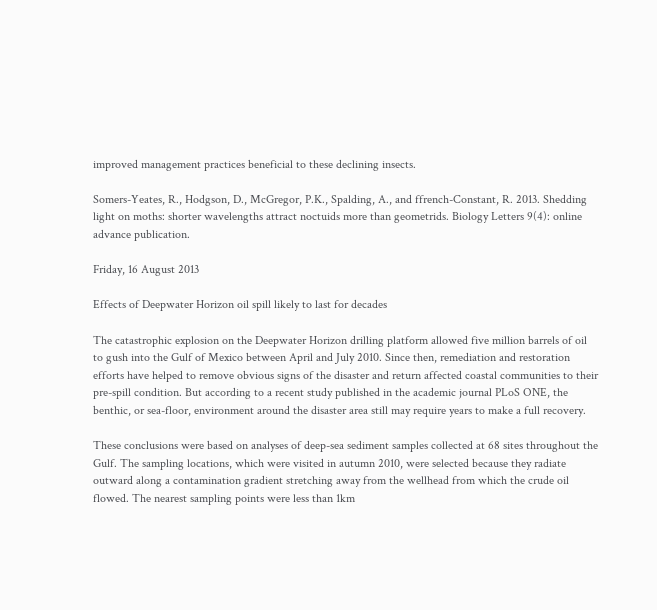improved management practices beneficial to these declining insects.

Somers-Yeates, R., Hodgson, D., McGregor, P.K., Spalding, A., and ffrench-Constant, R. 2013. Shedding light on moths: shorter wavelengths attract noctuids more than geometrids. Biology Letters 9(4): online advance publication.

Friday, 16 August 2013

Effects of Deepwater Horizon oil spill likely to last for decades

The catastrophic explosion on the Deepwater Horizon drilling platform allowed five million barrels of oil to gush into the Gulf of Mexico between April and July 2010. Since then, remediation and restoration efforts have helped to remove obvious signs of the disaster and return affected coastal communities to their pre-spill condition. But according to a recent study published in the academic journal PLoS ONE, the benthic, or sea-floor, environment around the disaster area still may require years to make a full recovery.

These conclusions were based on analyses of deep-sea sediment samples collected at 68 sites throughout the Gulf. The sampling locations, which were visited in autumn 2010, were selected because they radiate outward along a contamination gradient stretching away from the wellhead from which the crude oil flowed. The nearest sampling points were less than 1km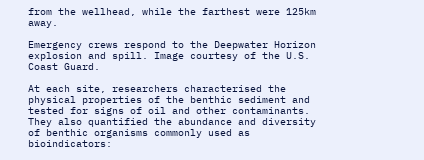from the wellhead, while the farthest were 125km away.

Emergency crews respond to the Deepwater Horizon explosion and spill. Image courtesy of the U.S. Coast Guard.

At each site, researchers characterised the physical properties of the benthic sediment and tested for signs of oil and other contaminants. They also quantified the abundance and diversity of benthic organisms commonly used as bioindicators: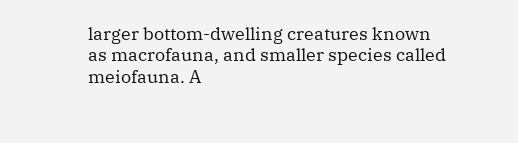larger bottom-dwelling creatures known as macrofauna, and smaller species called meiofauna. A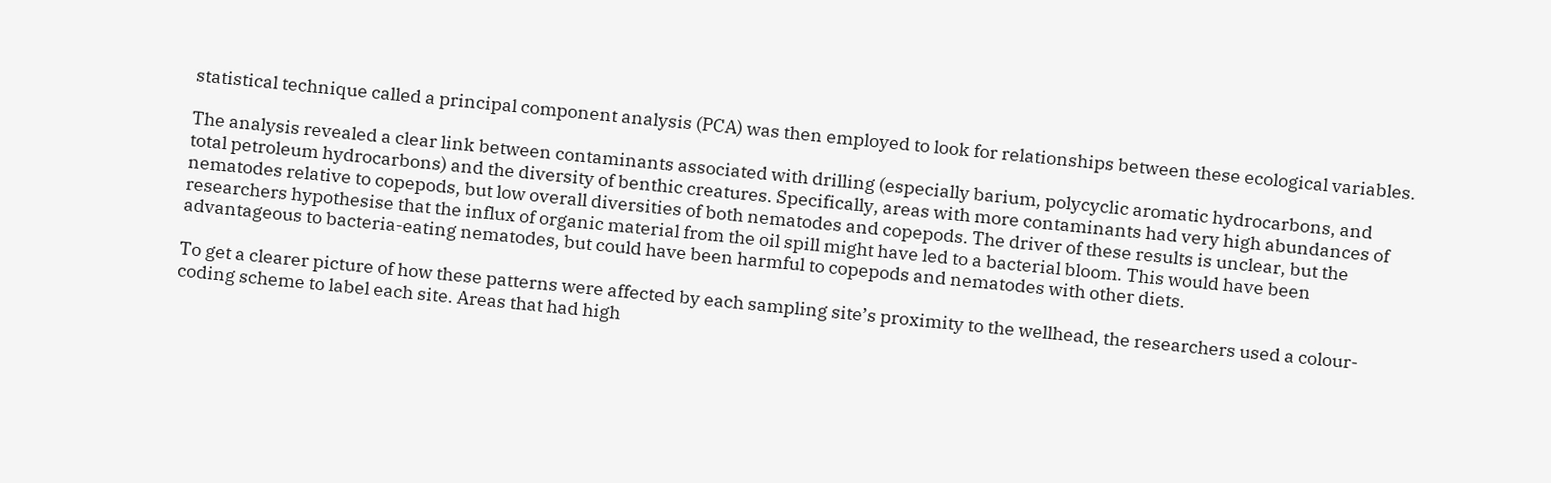statistical technique called a principal component analysis (PCA) was then employed to look for relationships between these ecological variables.

The analysis revealed a clear link between contaminants associated with drilling (especially barium, polycyclic aromatic hydrocarbons, and total petroleum hydrocarbons) and the diversity of benthic creatures. Specifically, areas with more contaminants had very high abundances of nematodes relative to copepods, but low overall diversities of both nematodes and copepods. The driver of these results is unclear, but the researchers hypothesise that the influx of organic material from the oil spill might have led to a bacterial bloom. This would have been advantageous to bacteria-eating nematodes, but could have been harmful to copepods and nematodes with other diets.

To get a clearer picture of how these patterns were affected by each sampling site’s proximity to the wellhead, the researchers used a colour-coding scheme to label each site. Areas that had high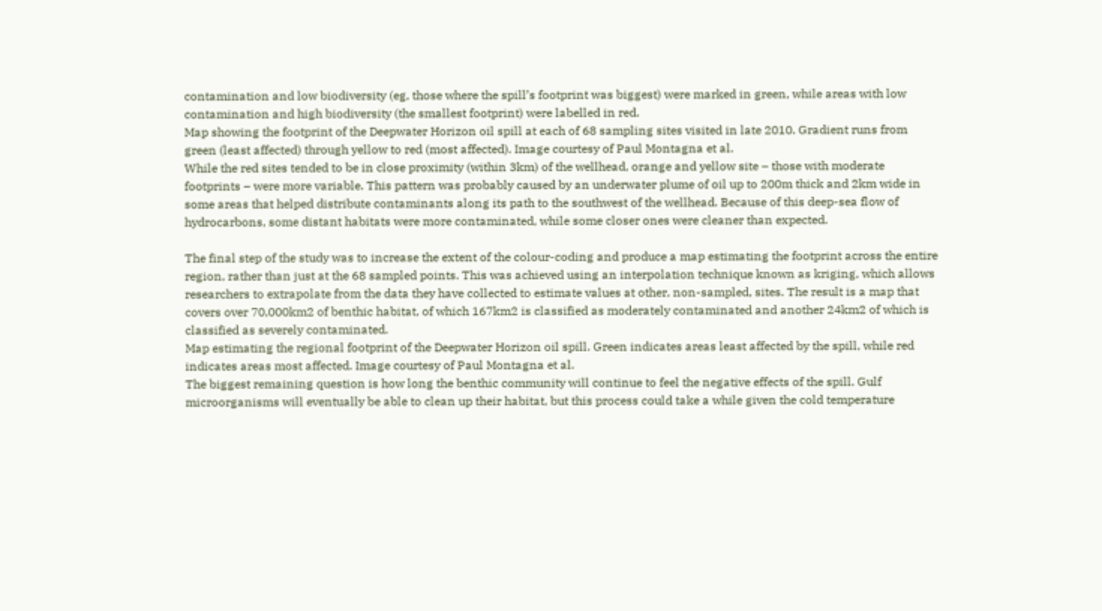contamination and low biodiversity (eg, those where the spill’s footprint was biggest) were marked in green, while areas with low contamination and high biodiversity (the smallest footprint) were labelled in red.
Map showing the footprint of the Deepwater Horizon oil spill at each of 68 sampling sites visited in late 2010. Gradient runs from green (least affected) through yellow to red (most affected). Image courtesy of Paul Montagna et al.
While the red sites tended to be in close proximity (within 3km) of the wellhead, orange and yellow site – those with moderate footprints – were more variable. This pattern was probably caused by an underwater plume of oil up to 200m thick and 2km wide in some areas that helped distribute contaminants along its path to the southwest of the wellhead. Because of this deep-sea flow of hydrocarbons, some distant habitats were more contaminated, while some closer ones were cleaner than expected.

The final step of the study was to increase the extent of the colour-coding and produce a map estimating the footprint across the entire region, rather than just at the 68 sampled points. This was achieved using an interpolation technique known as kriging, which allows researchers to extrapolate from the data they have collected to estimate values at other, non-sampled, sites. The result is a map that covers over 70,000km2 of benthic habitat, of which 167km2 is classified as moderately contaminated and another 24km2 of which is classified as severely contaminated.
Map estimating the regional footprint of the Deepwater Horizon oil spill. Green indicates areas least affected by the spill, while red indicates areas most affected. Image courtesy of Paul Montagna et al.
The biggest remaining question is how long the benthic community will continue to feel the negative effects of the spill. Gulf microorganisms will eventually be able to clean up their habitat, but this process could take a while given the cold temperature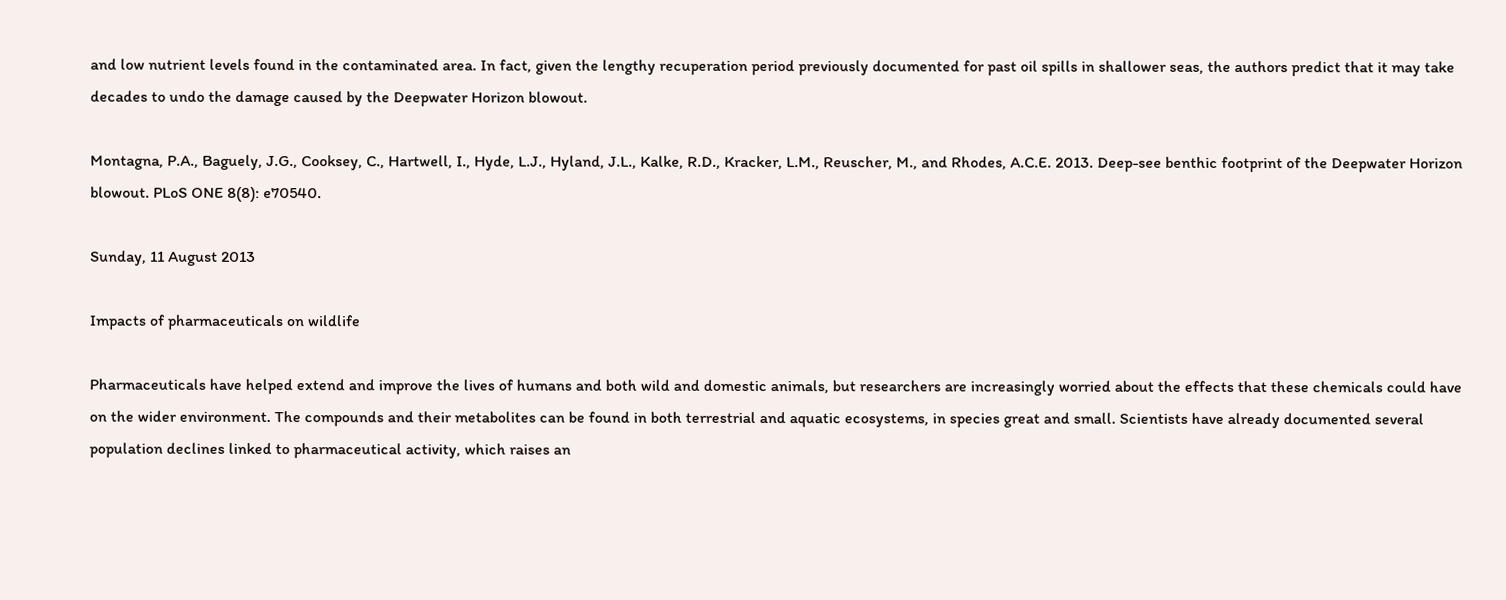and low nutrient levels found in the contaminated area. In fact, given the lengthy recuperation period previously documented for past oil spills in shallower seas, the authors predict that it may take decades to undo the damage caused by the Deepwater Horizon blowout.

Montagna, P.A., Baguely, J.G., Cooksey, C., Hartwell, I., Hyde, L.J., Hyland, J.L., Kalke, R.D., Kracker, L.M., Reuscher, M., and Rhodes, A.C.E. 2013. Deep-see benthic footprint of the Deepwater Horizon blowout. PLoS ONE 8(8): e70540.

Sunday, 11 August 2013

Impacts of pharmaceuticals on wildlife

Pharmaceuticals have helped extend and improve the lives of humans and both wild and domestic animals, but researchers are increasingly worried about the effects that these chemicals could have on the wider environment. The compounds and their metabolites can be found in both terrestrial and aquatic ecosystems, in species great and small. Scientists have already documented several population declines linked to pharmaceutical activity, which raises an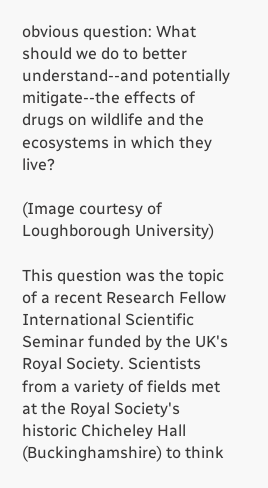obvious question: What should we do to better understand--and potentially mitigate--the effects of drugs on wildlife and the ecosystems in which they live?

(Image courtesy of Loughborough University)

This question was the topic of a recent Research Fellow International Scientific Seminar funded by the UK's Royal Society. Scientists from a variety of fields met at the Royal Society's historic Chicheley Hall (Buckinghamshire) to think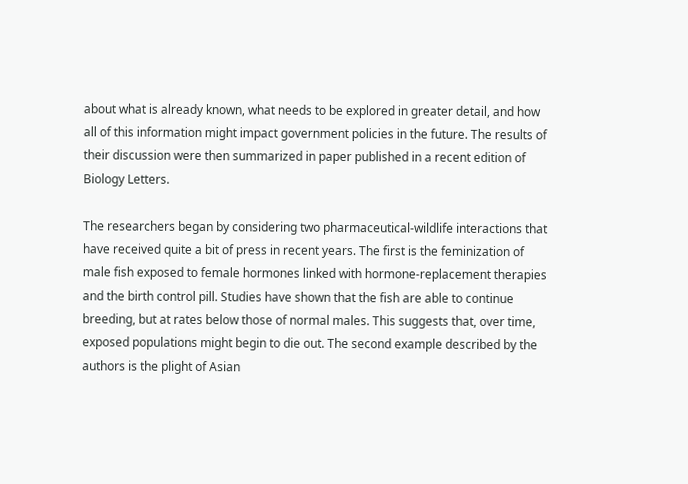about what is already known, what needs to be explored in greater detail, and how all of this information might impact government policies in the future. The results of their discussion were then summarized in paper published in a recent edition of Biology Letters.

The researchers began by considering two pharmaceutical-wildlife interactions that have received quite a bit of press in recent years. The first is the feminization of male fish exposed to female hormones linked with hormone-replacement therapies and the birth control pill. Studies have shown that the fish are able to continue breeding, but at rates below those of normal males. This suggests that, over time, exposed populations might begin to die out. The second example described by the authors is the plight of Asian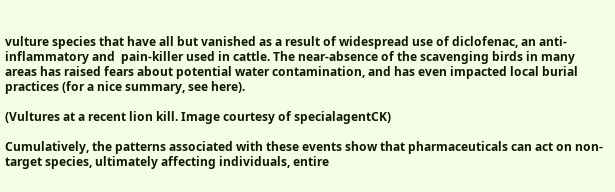vulture species that have all but vanished as a result of widespread use of diclofenac, an anti-inflammatory and  pain-killer used in cattle. The near-absence of the scavenging birds in many areas has raised fears about potential water contamination, and has even impacted local burial practices (for a nice summary, see here).

(Vultures at a recent lion kill. Image courtesy of specialagentCK)

Cumulatively, the patterns associated with these events show that pharmaceuticals can act on non-target species, ultimately affecting individuals, entire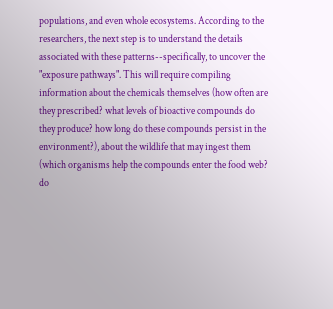populations, and even whole ecosystems. According to the researchers, the next step is to understand the details associated with these patterns--specifically, to uncover the "exposure pathways". This will require compiling information about the chemicals themselves (how often are they prescribed? what levels of bioactive compounds do they produce? how long do these compounds persist in the environment?), about the wildlife that may ingest them (which organisms help the compounds enter the food web? do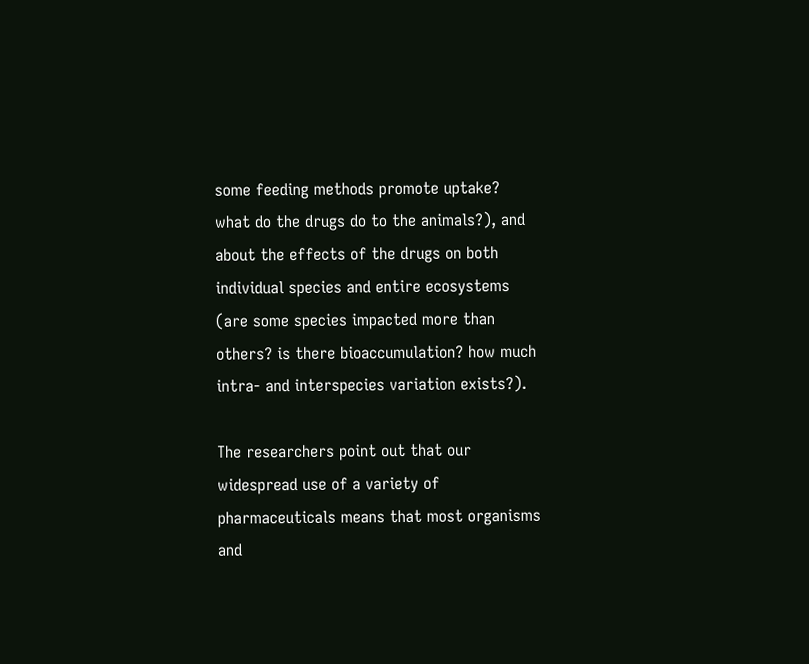some feeding methods promote uptake? what do the drugs do to the animals?), and about the effects of the drugs on both individual species and entire ecosystems (are some species impacted more than others? is there bioaccumulation? how much intra- and interspecies variation exists?).

The researchers point out that our widespread use of a variety of pharmaceuticals means that most organisms and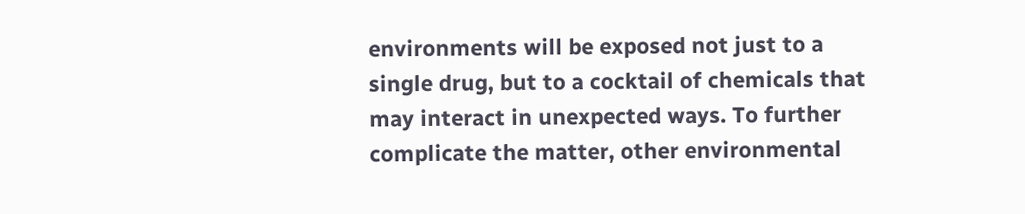environments will be exposed not just to a single drug, but to a cocktail of chemicals that may interact in unexpected ways. To further complicate the matter, other environmental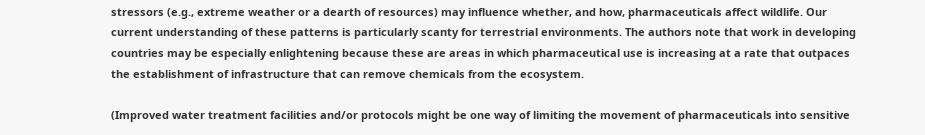stressors (e.g., extreme weather or a dearth of resources) may influence whether, and how, pharmaceuticals affect wildlife. Our current understanding of these patterns is particularly scanty for terrestrial environments. The authors note that work in developing countries may be especially enlightening because these are areas in which pharmaceutical use is increasing at a rate that outpaces the establishment of infrastructure that can remove chemicals from the ecosystem.

(Improved water treatment facilities and/or protocols might be one way of limiting the movement of pharmaceuticals into sensitive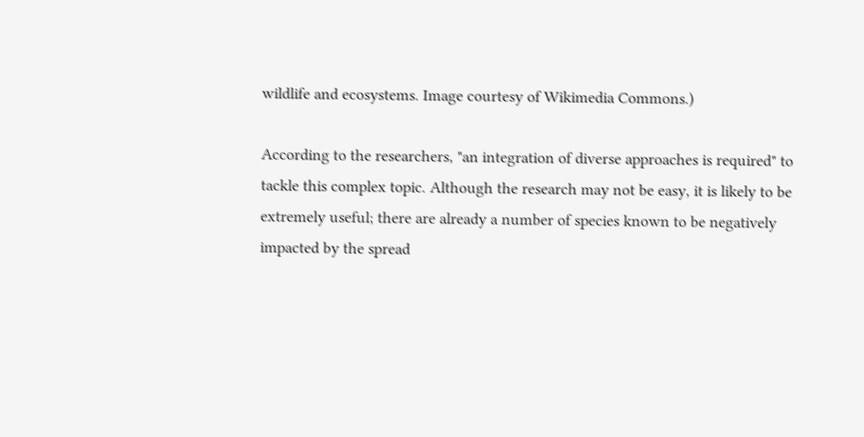wildlife and ecosystems. Image courtesy of Wikimedia Commons.)

According to the researchers, "an integration of diverse approaches is required" to tackle this complex topic. Although the research may not be easy, it is likely to be extremely useful; there are already a number of species known to be negatively impacted by the spread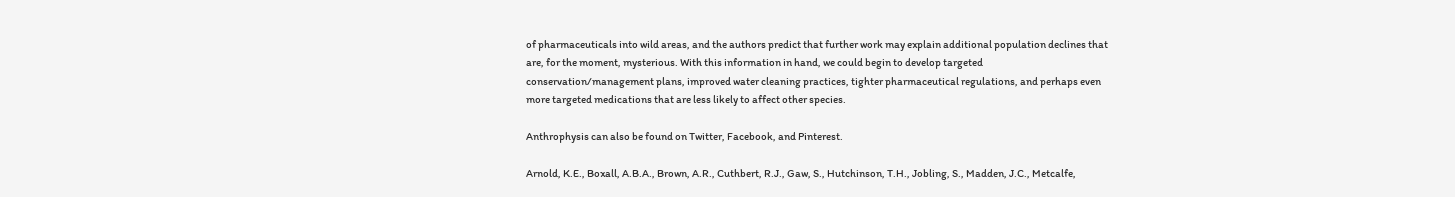of pharmaceuticals into wild areas, and the authors predict that further work may explain additional population declines that are, for the moment, mysterious. With this information in hand, we could begin to develop targeted conservation/management plans, improved water cleaning practices, tighter pharmaceutical regulations, and perhaps even more targeted medications that are less likely to affect other species.

Anthrophysis can also be found on Twitter, Facebook, and Pinterest.

Arnold, K.E., Boxall, A.B.A., Brown, A.R., Cuthbert, R.J., Gaw, S., Hutchinson, T.H., Jobling, S., Madden, J.C., Metcalfe,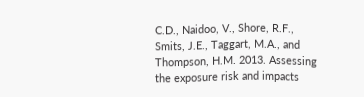C.D., Naidoo, V., Shore, R.F., Smits, J.E., Taggart, M.A., and Thompson, H.M. 2013. Assessing the exposure risk and impacts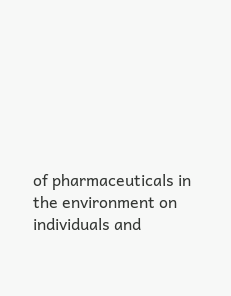of pharmaceuticals in the environment on individuals and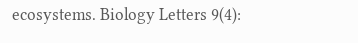ecosystems. Biology Letters 9(4):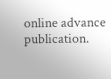online advance publication.